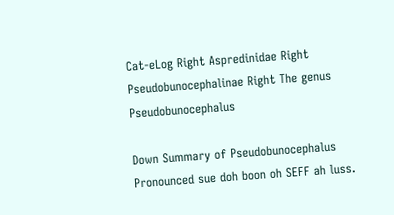Cat-eLog Right Aspredinidae Right Pseudobunocephalinae Right The genus Pseudobunocephalus

Down Summary of Pseudobunocephalus
Pronounced sue doh boon oh SEFF ah luss.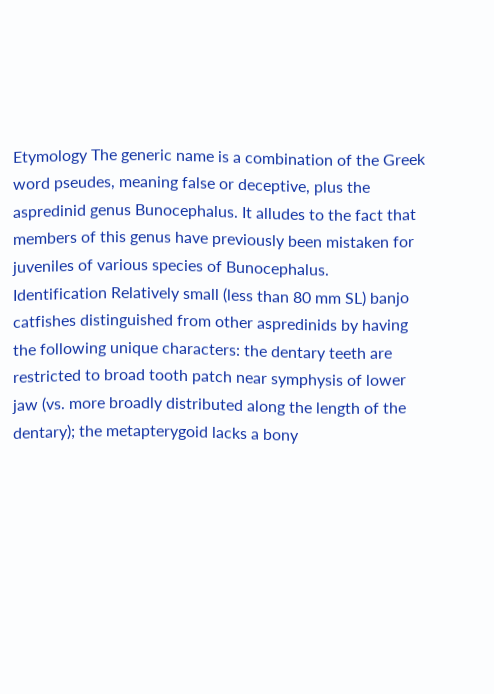Etymology The generic name is a combination of the Greek word pseudes, meaning false or deceptive, plus the aspredinid genus Bunocephalus. It alludes to the fact that members of this genus have previously been mistaken for juveniles of various species of Bunocephalus.
Identification Relatively small (less than 80 mm SL) banjo catfishes distinguished from other aspredinids by having the following unique characters: the dentary teeth are restricted to broad tooth patch near symphysis of lower jaw (vs. more broadly distributed along the length of the dentary); the metapterygoid lacks a bony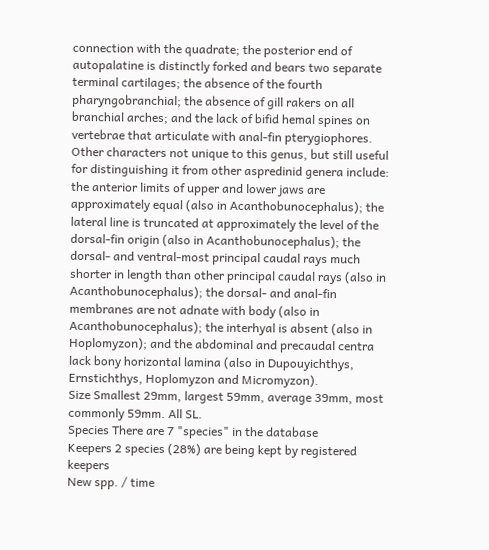connection with the quadrate; the posterior end of autopalatine is distinctly forked and bears two separate terminal cartilages; the absence of the fourth pharyngobranchial; the absence of gill rakers on all branchial arches; and the lack of bifid hemal spines on vertebrae that articulate with anal-fin pterygiophores. Other characters not unique to this genus, but still useful for distinguishing it from other aspredinid genera include: the anterior limits of upper and lower jaws are approximately equal (also in Acanthobunocephalus); the lateral line is truncated at approximately the level of the dorsal-fin origin (also in Acanthobunocephalus); the dorsal- and ventral-most principal caudal rays much shorter in length than other principal caudal rays (also in Acanthobunocephalus); the dorsal- and anal-fin membranes are not adnate with body (also in Acanthobunocephalus); the interhyal is absent (also in Hoplomyzon); and the abdominal and precaudal centra lack bony horizontal lamina (also in Dupouyichthys, Ernstichthys, Hoplomyzon and Micromyzon).
Size Smallest 29mm, largest 59mm, average 39mm, most commonly 59mm. All SL.
Species There are 7 "species" in the database
Keepers 2 species (28%) are being kept by registered keepers
New spp. / time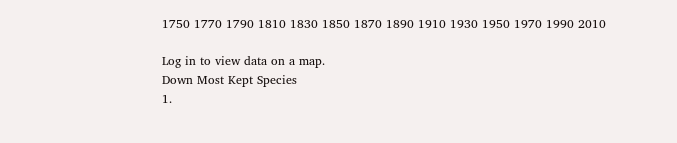1750 1770 1790 1810 1830 1850 1870 1890 1910 1930 1950 1970 1990 2010

Log in to view data on a map.
Down Most Kept Species
1.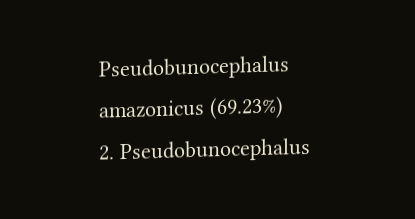Pseudobunocephalus amazonicus (69.23%)
2. Pseudobunocephalus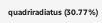quadriradiatus (30.77%)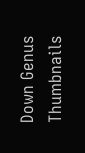Down Genus Thumbnails